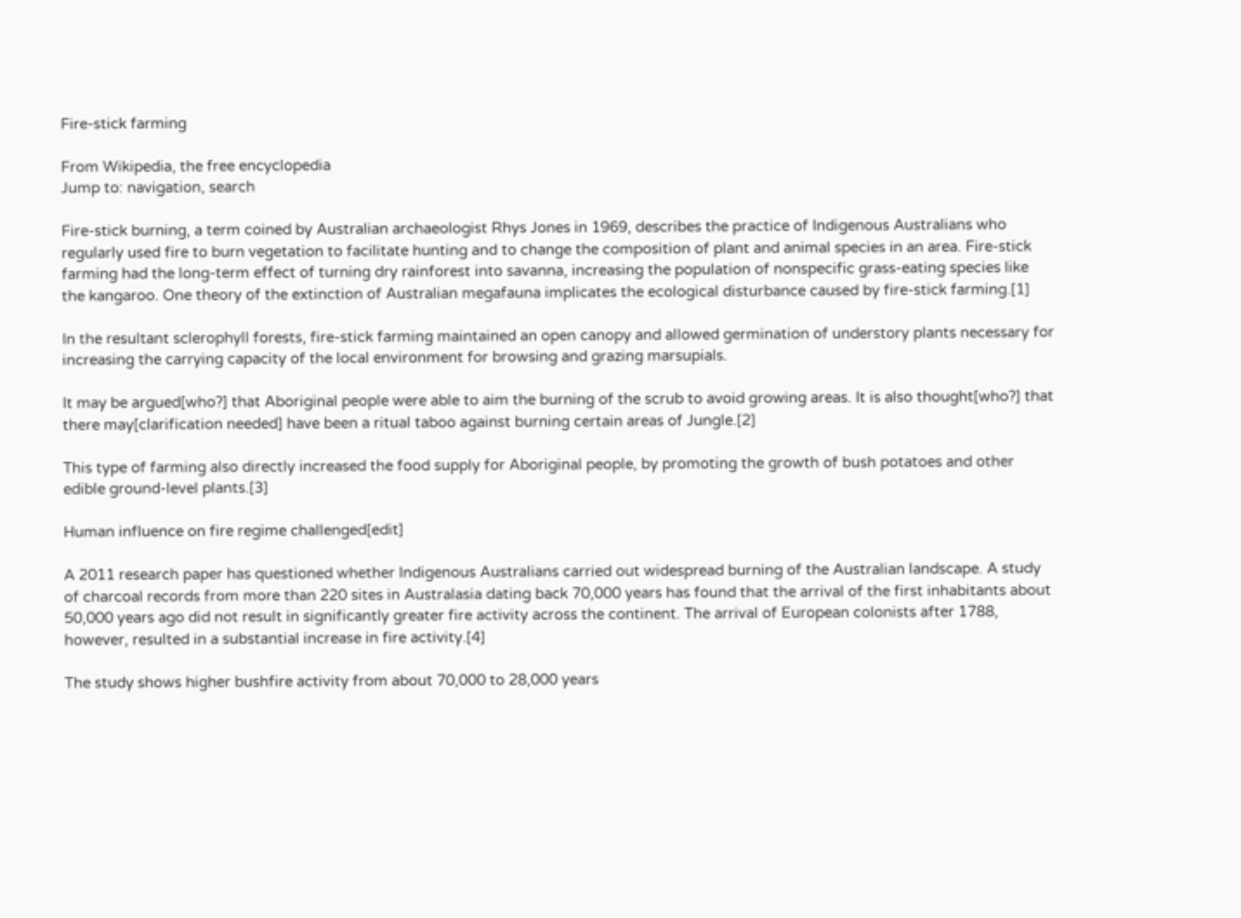Fire-stick farming

From Wikipedia, the free encyclopedia
Jump to: navigation, search

Fire-stick burning, a term coined by Australian archaeologist Rhys Jones in 1969, describes the practice of Indigenous Australians who regularly used fire to burn vegetation to facilitate hunting and to change the composition of plant and animal species in an area. Fire-stick farming had the long-term effect of turning dry rainforest into savanna, increasing the population of nonspecific grass-eating species like the kangaroo. One theory of the extinction of Australian megafauna implicates the ecological disturbance caused by fire-stick farming.[1]

In the resultant sclerophyll forests, fire-stick farming maintained an open canopy and allowed germination of understory plants necessary for increasing the carrying capacity of the local environment for browsing and grazing marsupials.

It may be argued[who?] that Aboriginal people were able to aim the burning of the scrub to avoid growing areas. It is also thought[who?] that there may[clarification needed] have been a ritual taboo against burning certain areas of Jungle.[2]

This type of farming also directly increased the food supply for Aboriginal people, by promoting the growth of bush potatoes and other edible ground-level plants.[3]

Human influence on fire regime challenged[edit]

A 2011 research paper has questioned whether Indigenous Australians carried out widespread burning of the Australian landscape. A study of charcoal records from more than 220 sites in Australasia dating back 70,000 years has found that the arrival of the first inhabitants about 50,000 years ago did not result in significantly greater fire activity across the continent. The arrival of European colonists after 1788, however, resulted in a substantial increase in fire activity.[4]

The study shows higher bushfire activity from about 70,000 to 28,000 years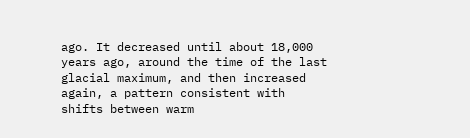ago. It decreased until about 18,000 years ago, around the time of the last glacial maximum, and then increased again, a pattern consistent with shifts between warm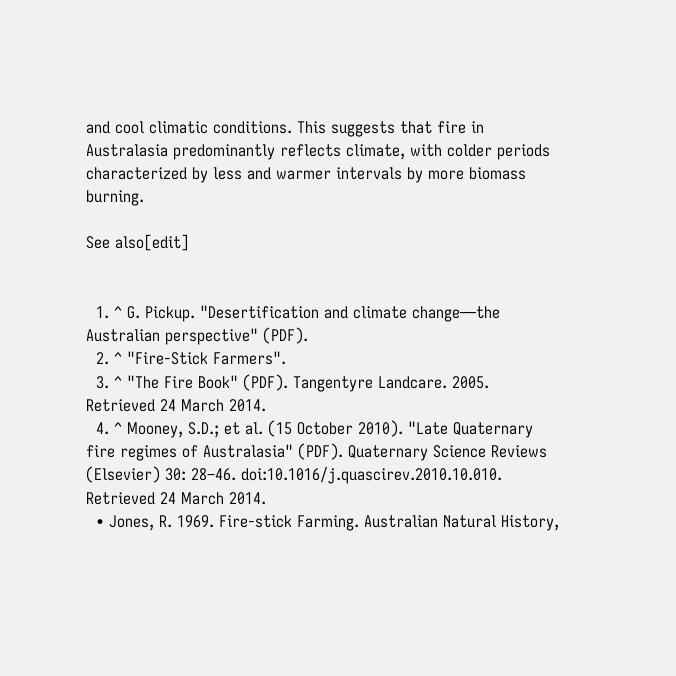and cool climatic conditions. This suggests that fire in Australasia predominantly reflects climate, with colder periods characterized by less and warmer intervals by more biomass burning.

See also[edit]


  1. ^ G. Pickup. "Desertification and climate change—the Australian perspective" (PDF).
  2. ^ "Fire-Stick Farmers".
  3. ^ "The Fire Book" (PDF). Tangentyre Landcare. 2005. Retrieved 24 March 2014.
  4. ^ Mooney, S.D.; et al. (15 October 2010). "Late Quaternary fire regimes of Australasia" (PDF). Quaternary Science Reviews (Elsevier) 30: 28–46. doi:10.1016/j.quascirev.2010.10.010. Retrieved 24 March 2014.
  • Jones, R. 1969. Fire-stick Farming. Australian Natural History,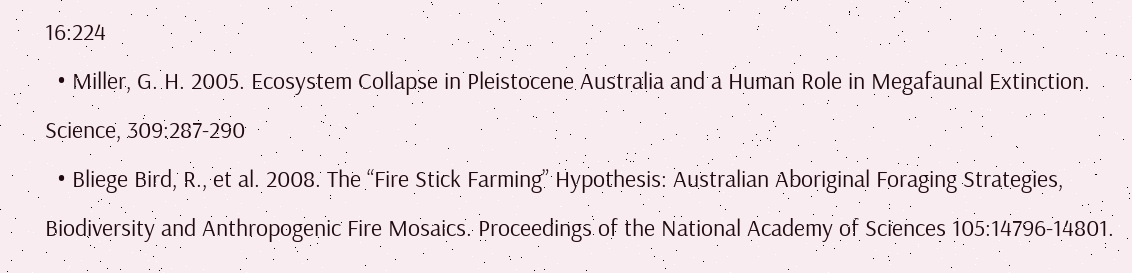16:224
  • Miller, G. H. 2005. Ecosystem Collapse in Pleistocene Australia and a Human Role in Megafaunal Extinction. Science, 309:287-290
  • Bliege Bird, R., et al. 2008. The “Fire Stick Farming” Hypothesis: Australian Aboriginal Foraging Strategies, Biodiversity and Anthropogenic Fire Mosaics. Proceedings of the National Academy of Sciences 105:14796-14801.